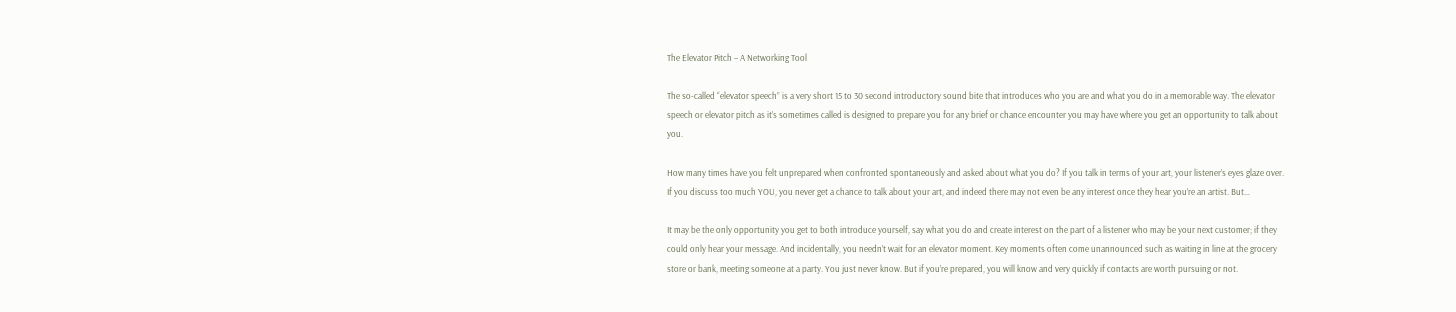The Elevator Pitch – A Networking Tool

The so-called “elevator speech” is a very short 15 to 30 second introductory sound bite that introduces who you are and what you do in a memorable way. The elevator speech or elevator pitch as it’s sometimes called is designed to prepare you for any brief or chance encounter you may have where you get an opportunity to talk about you.

How many times have you felt unprepared when confronted spontaneously and asked about what you do? If you talk in terms of your art, your listener’s eyes glaze over. If you discuss too much YOU, you never get a chance to talk about your art, and indeed there may not even be any interest once they hear you’re an artist. But…

It may be the only opportunity you get to both introduce yourself, say what you do and create interest on the part of a listener who may be your next customer; if they could only hear your message. And incidentally, you needn’t wait for an elevator moment. Key moments often come unannounced such as waiting in line at the grocery store or bank, meeting someone at a party. You just never know. But if you’re prepared, you will know and very quickly if contacts are worth pursuing or not.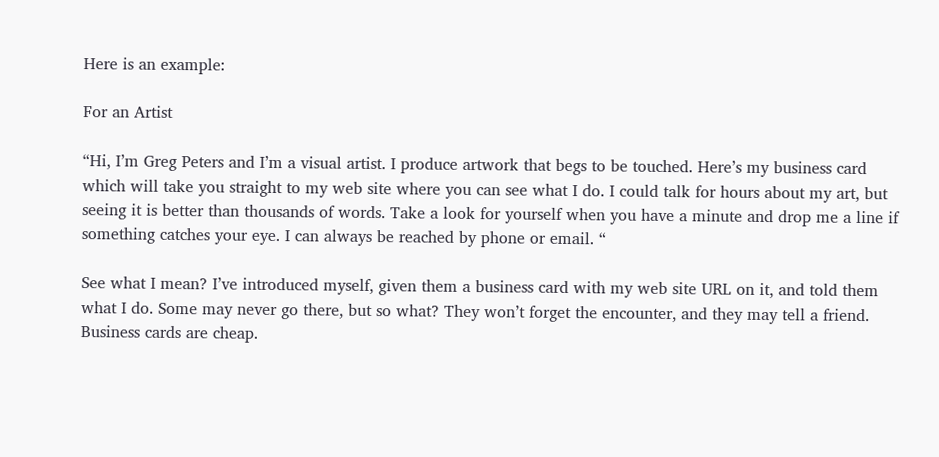Here is an example:

For an Artist

“Hi, I’m Greg Peters and I’m a visual artist. I produce artwork that begs to be touched. Here’s my business card which will take you straight to my web site where you can see what I do. I could talk for hours about my art, but seeing it is better than thousands of words. Take a look for yourself when you have a minute and drop me a line if something catches your eye. I can always be reached by phone or email. “

See what I mean? I’ve introduced myself, given them a business card with my web site URL on it, and told them what I do. Some may never go there, but so what? They won’t forget the encounter, and they may tell a friend. Business cards are cheap.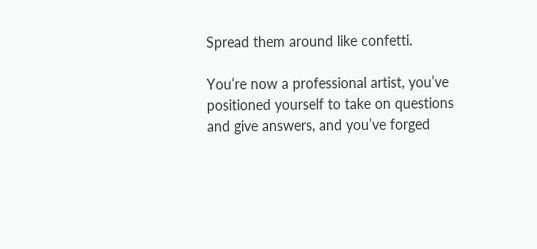Spread them around like confetti.

You’re now a professional artist, you’ve positioned yourself to take on questions and give answers, and you’ve forged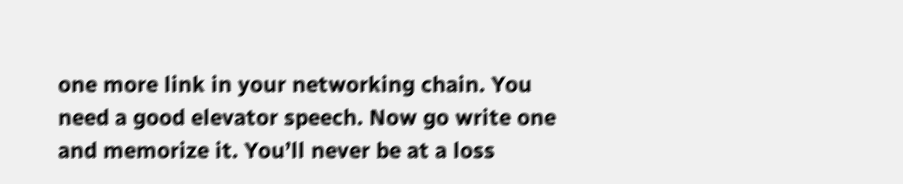one more link in your networking chain. You need a good elevator speech. Now go write one and memorize it. You’ll never be at a loss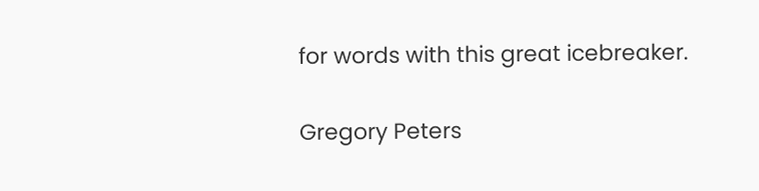for words with this great icebreaker.

Gregory Peters